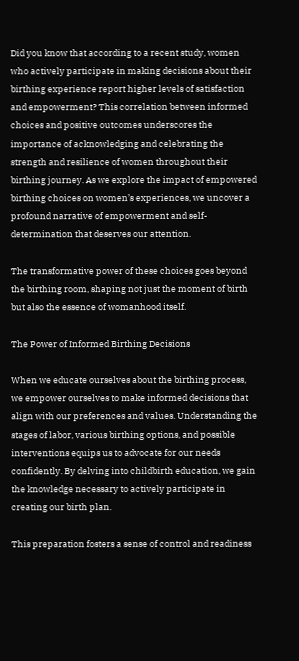Did you know that according to a recent study, women who actively participate in making decisions about their birthing experience report higher levels of satisfaction and empowerment? This correlation between informed choices and positive outcomes underscores the importance of acknowledging and celebrating the strength and resilience of women throughout their birthing journey. As we explore the impact of empowered birthing choices on women’s experiences, we uncover a profound narrative of empowerment and self-determination that deserves our attention.

The transformative power of these choices goes beyond the birthing room, shaping not just the moment of birth but also the essence of womanhood itself.

The Power of Informed Birthing Decisions

When we educate ourselves about the birthing process, we empower ourselves to make informed decisions that align with our preferences and values. Understanding the stages of labor, various birthing options, and possible interventions equips us to advocate for our needs confidently. By delving into childbirth education, we gain the knowledge necessary to actively participate in creating our birth plan.

This preparation fosters a sense of control and readiness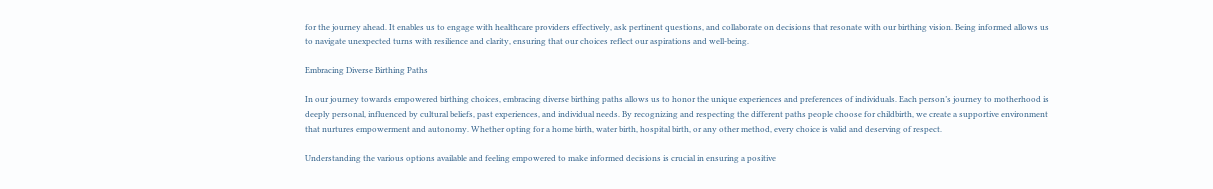for the journey ahead. It enables us to engage with healthcare providers effectively, ask pertinent questions, and collaborate on decisions that resonate with our birthing vision. Being informed allows us to navigate unexpected turns with resilience and clarity, ensuring that our choices reflect our aspirations and well-being.

Embracing Diverse Birthing Paths

In our journey towards empowered birthing choices, embracing diverse birthing paths allows us to honor the unique experiences and preferences of individuals. Each person’s journey to motherhood is deeply personal, influenced by cultural beliefs, past experiences, and individual needs. By recognizing and respecting the different paths people choose for childbirth, we create a supportive environment that nurtures empowerment and autonomy. Whether opting for a home birth, water birth, hospital birth, or any other method, every choice is valid and deserving of respect.

Understanding the various options available and feeling empowered to make informed decisions is crucial in ensuring a positive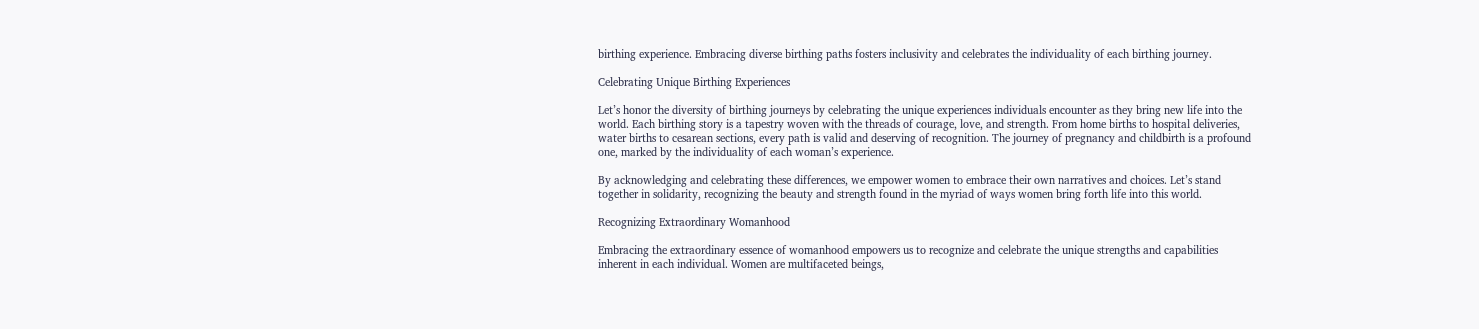birthing experience. Embracing diverse birthing paths fosters inclusivity and celebrates the individuality of each birthing journey.

Celebrating Unique Birthing Experiences

Let’s honor the diversity of birthing journeys by celebrating the unique experiences individuals encounter as they bring new life into the world. Each birthing story is a tapestry woven with the threads of courage, love, and strength. From home births to hospital deliveries, water births to cesarean sections, every path is valid and deserving of recognition. The journey of pregnancy and childbirth is a profound one, marked by the individuality of each woman’s experience.

By acknowledging and celebrating these differences, we empower women to embrace their own narratives and choices. Let’s stand together in solidarity, recognizing the beauty and strength found in the myriad of ways women bring forth life into this world.

Recognizing Extraordinary Womanhood

Embracing the extraordinary essence of womanhood empowers us to recognize and celebrate the unique strengths and capabilities inherent in each individual. Women are multifaceted beings,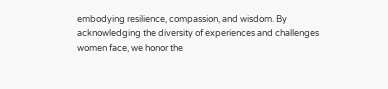embodying resilience, compassion, and wisdom. By acknowledging the diversity of experiences and challenges women face, we honor the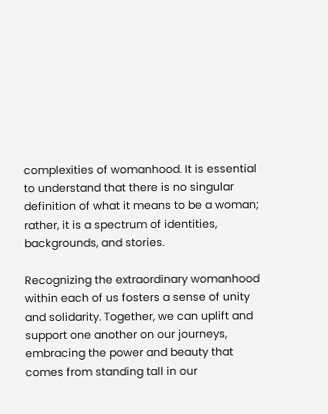complexities of womanhood. It is essential to understand that there is no singular definition of what it means to be a woman; rather, it is a spectrum of identities, backgrounds, and stories.

Recognizing the extraordinary womanhood within each of us fosters a sense of unity and solidarity. Together, we can uplift and support one another on our journeys, embracing the power and beauty that comes from standing tall in our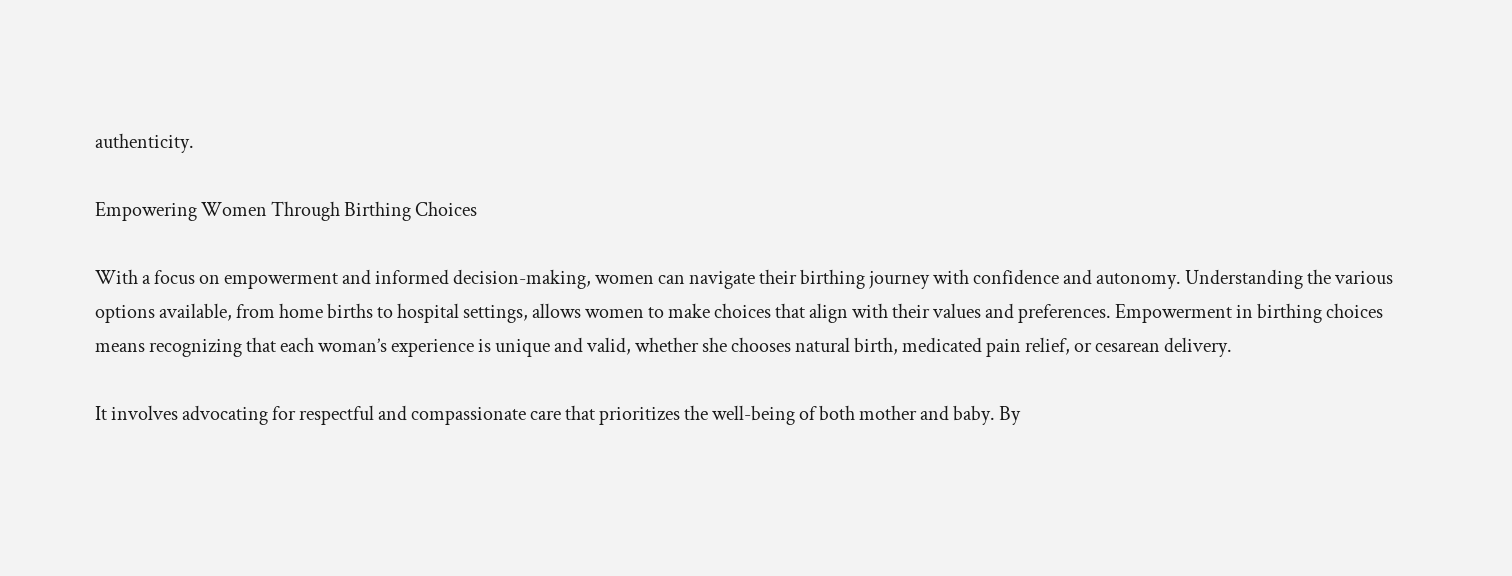authenticity.

Empowering Women Through Birthing Choices

With a focus on empowerment and informed decision-making, women can navigate their birthing journey with confidence and autonomy. Understanding the various options available, from home births to hospital settings, allows women to make choices that align with their values and preferences. Empowerment in birthing choices means recognizing that each woman’s experience is unique and valid, whether she chooses natural birth, medicated pain relief, or cesarean delivery.

It involves advocating for respectful and compassionate care that prioritizes the well-being of both mother and baby. By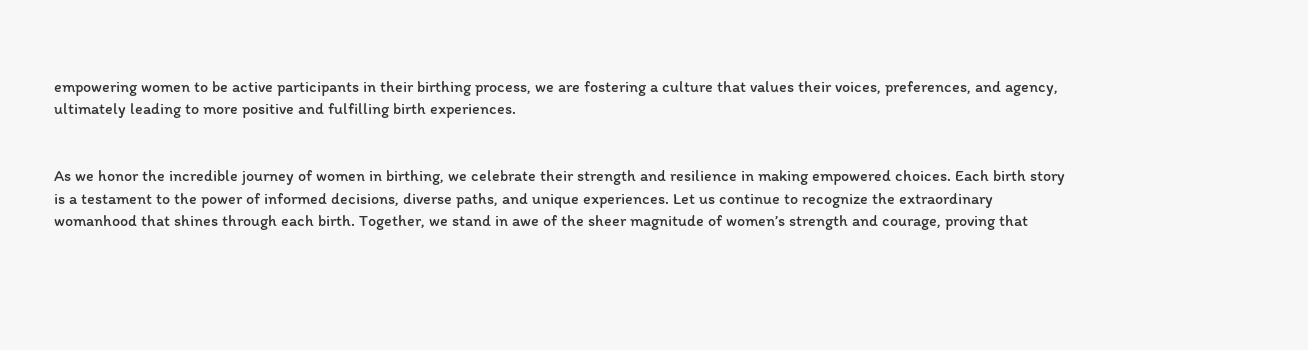empowering women to be active participants in their birthing process, we are fostering a culture that values their voices, preferences, and agency, ultimately leading to more positive and fulfilling birth experiences.


As we honor the incredible journey of women in birthing, we celebrate their strength and resilience in making empowered choices. Each birth story is a testament to the power of informed decisions, diverse paths, and unique experiences. Let us continue to recognize the extraordinary womanhood that shines through each birth. Together, we stand in awe of the sheer magnitude of women’s strength and courage, proving that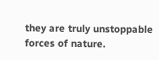they are truly unstoppable forces of nature.